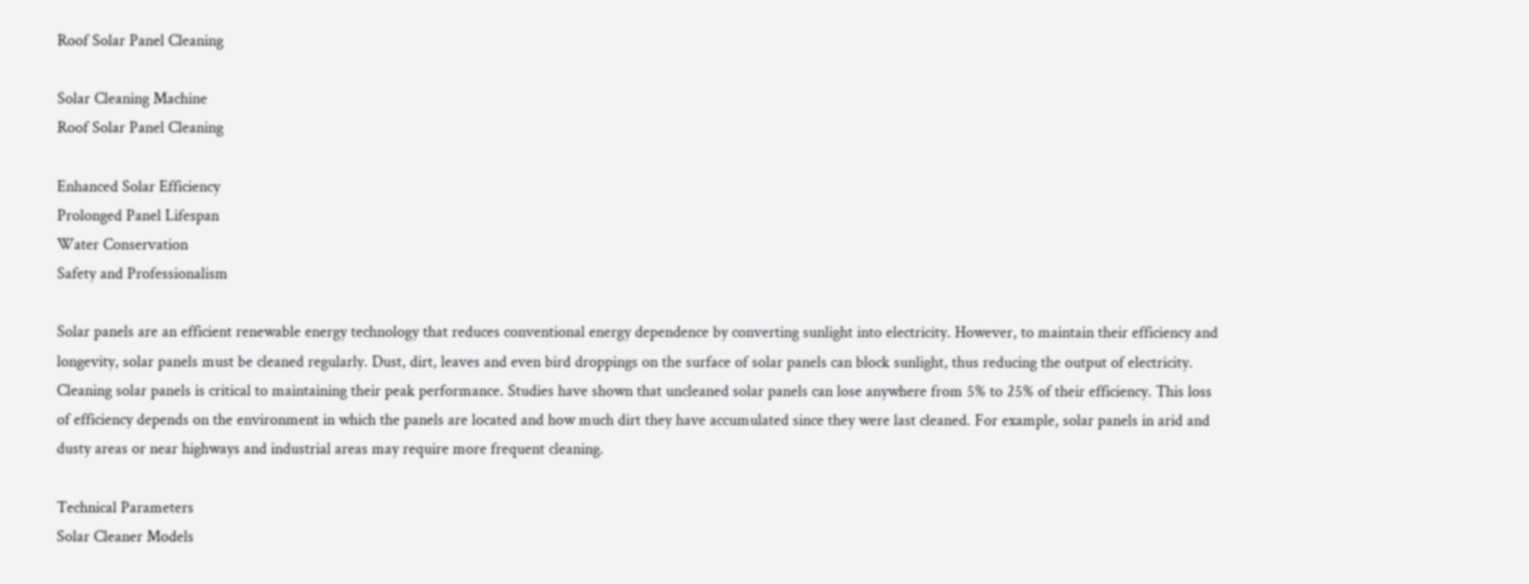Roof Solar Panel Cleaning

Solar Cleaning Machine
Roof Solar Panel Cleaning

Enhanced Solar Efficiency
Prolonged Panel Lifespan
Water Conservation
Safety and Professionalism

Solar panels are an efficient renewable energy technology that reduces conventional energy dependence by converting sunlight into electricity. However, to maintain their efficiency and longevity, solar panels must be cleaned regularly. Dust, dirt, leaves and even bird droppings on the surface of solar panels can block sunlight, thus reducing the output of electricity. Cleaning solar panels is critical to maintaining their peak performance. Studies have shown that uncleaned solar panels can lose anywhere from 5% to 25% of their efficiency. This loss of efficiency depends on the environment in which the panels are located and how much dirt they have accumulated since they were last cleaned. For example, solar panels in arid and dusty areas or near highways and industrial areas may require more frequent cleaning.

Technical Parameters
Solar Cleaner Models